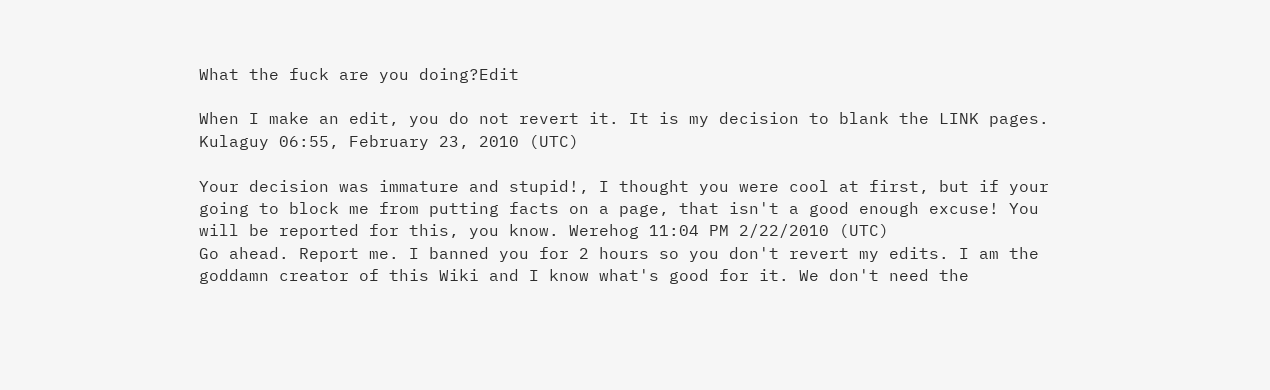What the fuck are you doing?Edit

When I make an edit, you do not revert it. It is my decision to blank the LINK pages. Kulaguy 06:55, February 23, 2010 (UTC)

Your decision was immature and stupid!, I thought you were cool at first, but if your going to block me from putting facts on a page, that isn't a good enough excuse! You will be reported for this, you know. Werehog 11:04 PM 2/22/2010 (UTC)
Go ahead. Report me. I banned you for 2 hours so you don't revert my edits. I am the goddamn creator of this Wiki and I know what's good for it. We don't need the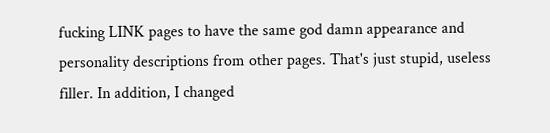fucking LINK pages to have the same god damn appearance and personality descriptions from other pages. That's just stupid, useless filler. In addition, I changed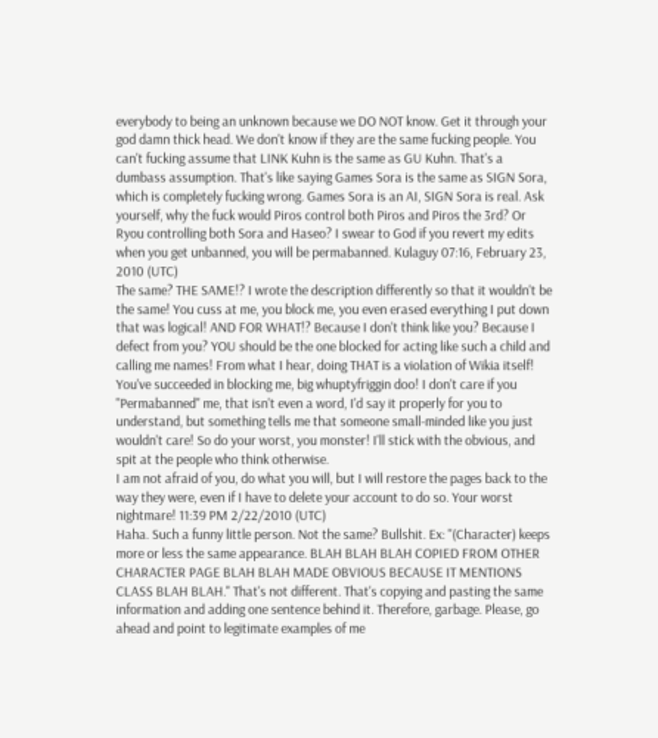everybody to being an unknown because we DO NOT know. Get it through your god damn thick head. We don't know if they are the same fucking people. You can't fucking assume that LINK Kuhn is the same as GU Kuhn. That's a dumbass assumption. That's like saying Games Sora is the same as SIGN Sora, which is completely fucking wrong. Games Sora is an AI, SIGN Sora is real. Ask yourself, why the fuck would Piros control both Piros and Piros the 3rd? Or Ryou controlling both Sora and Haseo? I swear to God if you revert my edits when you get unbanned, you will be permabanned. Kulaguy 07:16, February 23, 2010 (UTC)
The same? THE SAME!? I wrote the description differently so that it wouldn't be the same! You cuss at me, you block me, you even erased everything I put down that was logical! AND FOR WHAT!? Because I don't think like you? Because I defect from you? YOU should be the one blocked for acting like such a child and calling me names! From what I hear, doing THAT is a violation of Wikia itself! You've succeeded in blocking me, big whuptyfriggin doo! I don't care if you "Permabanned" me, that isn't even a word, I'd say it properly for you to understand, but something tells me that someone small-minded like you just wouldn't care! So do your worst, you monster! I'll stick with the obvious, and spit at the people who think otherwise.
I am not afraid of you, do what you will, but I will restore the pages back to the way they were, even if I have to delete your account to do so. Your worst nightmare! 11:39 PM 2/22/2010 (UTC)
Haha. Such a funny little person. Not the same? Bullshit. Ex: "(Character) keeps more or less the same appearance. BLAH BLAH BLAH COPIED FROM OTHER CHARACTER PAGE BLAH BLAH MADE OBVIOUS BECAUSE IT MENTIONS CLASS BLAH BLAH." That's not different. That's copying and pasting the same information and adding one sentence behind it. Therefore, garbage. Please, go ahead and point to legitimate examples of me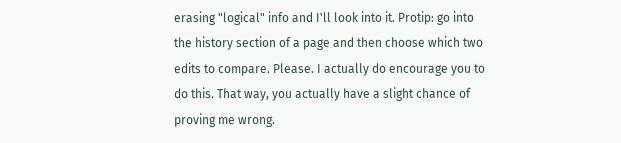erasing "logical" info and I'll look into it. Protip: go into the history section of a page and then choose which two edits to compare. Please. I actually do encourage you to do this. That way, you actually have a slight chance of proving me wrong.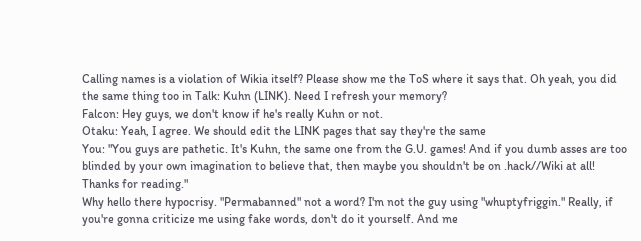Calling names is a violation of Wikia itself? Please show me the ToS where it says that. Oh yeah, you did the same thing too in Talk: Kuhn (LINK). Need I refresh your memory?
Falcon: Hey guys, we don't know if he's really Kuhn or not.
Otaku: Yeah, I agree. We should edit the LINK pages that say they're the same
You: "You guys are pathetic. It's Kuhn, the same one from the G.U. games! And if you dumb asses are too blinded by your own imagination to believe that, then maybe you shouldn't be on .hack//Wiki at all! Thanks for reading."
Why hello there hypocrisy. "Permabanned" not a word? I'm not the guy using "whuptyfriggin." Really, if you're gonna criticize me using fake words, don't do it yourself. And me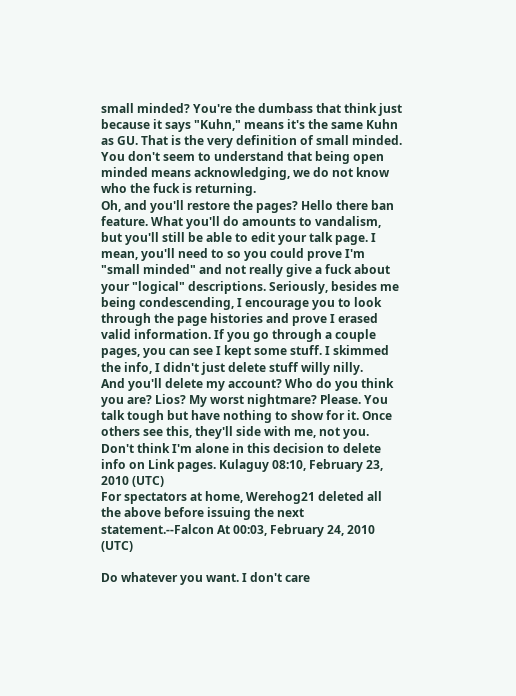small minded? You're the dumbass that think just because it says "Kuhn," means it's the same Kuhn as GU. That is the very definition of small minded. You don't seem to understand that being open minded means acknowledging, we do not know who the fuck is returning.
Oh, and you'll restore the pages? Hello there ban feature. What you'll do amounts to vandalism, but you'll still be able to edit your talk page. I mean, you'll need to so you could prove I'm "small minded" and not really give a fuck about your "logical" descriptions. Seriously, besides me being condescending, I encourage you to look through the page histories and prove I erased valid information. If you go through a couple pages, you can see I kept some stuff. I skimmed the info, I didn't just delete stuff willy nilly.
And you'll delete my account? Who do you think you are? Lios? My worst nightmare? Please. You talk tough but have nothing to show for it. Once others see this, they'll side with me, not you. Don't think I'm alone in this decision to delete info on Link pages. Kulaguy 08:10, February 23, 2010 (UTC)
For spectators at home, Werehog21 deleted all the above before issuing the next statement.--Falcon At 00:03, February 24, 2010 (UTC)

Do whatever you want. I don't care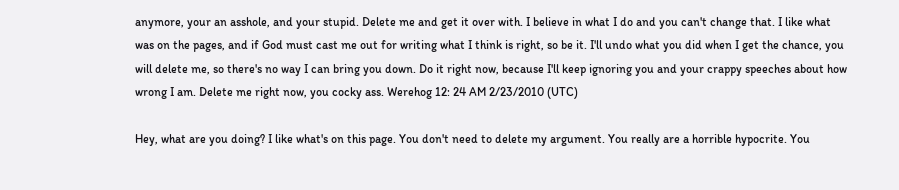anymore, your an asshole, and your stupid. Delete me and get it over with. I believe in what I do and you can't change that. I like what was on the pages, and if God must cast me out for writing what I think is right, so be it. I'll undo what you did when I get the chance, you will delete me, so there's no way I can bring you down. Do it right now, because I'll keep ignoring you and your crappy speeches about how wrong I am. Delete me right now, you cocky ass. Werehog 12: 24 AM 2/23/2010 (UTC)

Hey, what are you doing? I like what's on this page. You don't need to delete my argument. You really are a horrible hypocrite. You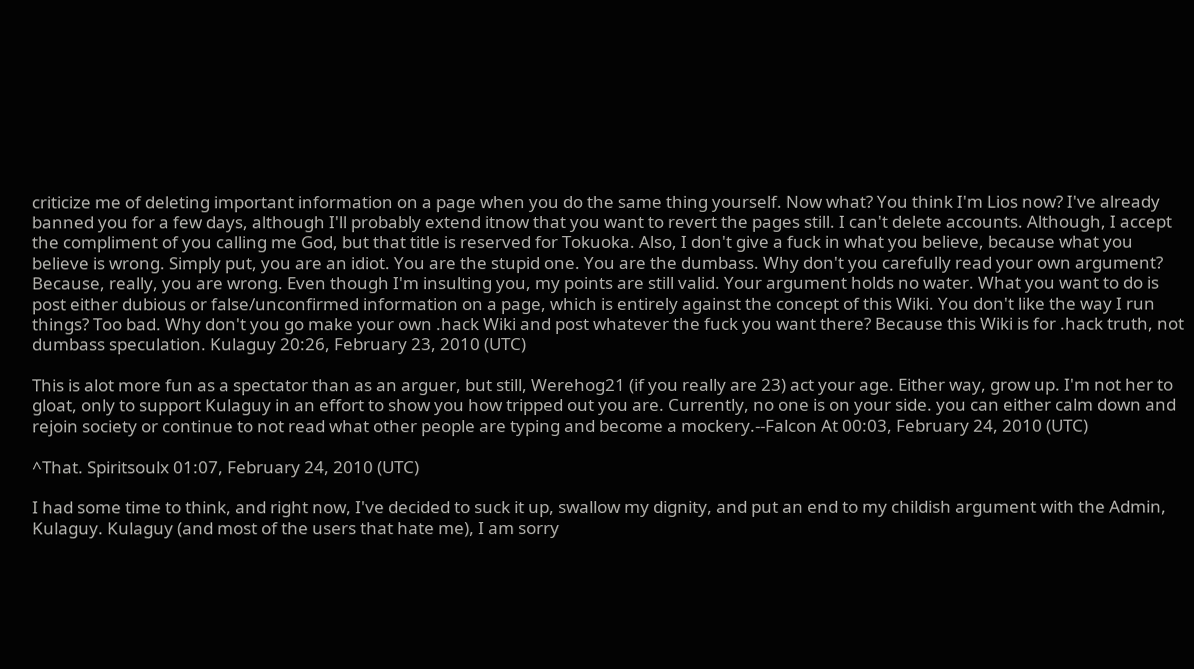criticize me of deleting important information on a page when you do the same thing yourself. Now what? You think I'm Lios now? I've already banned you for a few days, although I'll probably extend itnow that you want to revert the pages still. I can't delete accounts. Although, I accept the compliment of you calling me God, but that title is reserved for Tokuoka. Also, I don't give a fuck in what you believe, because what you believe is wrong. Simply put, you are an idiot. You are the stupid one. You are the dumbass. Why don't you carefully read your own argument? Because, really, you are wrong. Even though I'm insulting you, my points are still valid. Your argument holds no water. What you want to do is post either dubious or false/unconfirmed information on a page, which is entirely against the concept of this Wiki. You don't like the way I run things? Too bad. Why don't you go make your own .hack Wiki and post whatever the fuck you want there? Because this Wiki is for .hack truth, not dumbass speculation. Kulaguy 20:26, February 23, 2010 (UTC)

This is alot more fun as a spectator than as an arguer, but still, Werehog21 (if you really are 23) act your age. Either way, grow up. I'm not her to gloat, only to support Kulaguy in an effort to show you how tripped out you are. Currently, no one is on your side. you can either calm down and rejoin society or continue to not read what other people are typing and become a mockery.--Falcon At 00:03, February 24, 2010 (UTC)

^That. Spiritsoulx 01:07, February 24, 2010 (UTC)

I had some time to think, and right now, I've decided to suck it up, swallow my dignity, and put an end to my childish argument with the Admin, Kulaguy. Kulaguy (and most of the users that hate me), I am sorry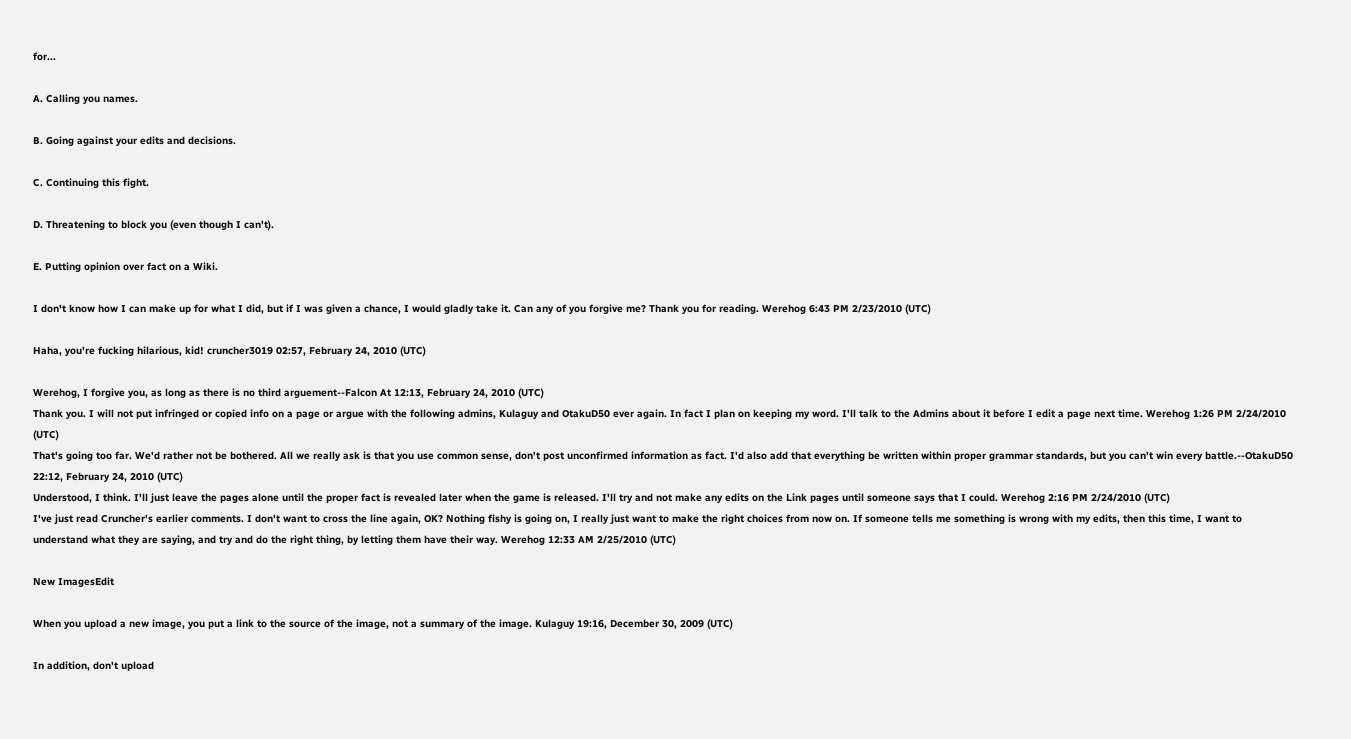for...

A. Calling you names.

B. Going against your edits and decisions.

C. Continuing this fight.

D. Threatening to block you (even though I can't).

E. Putting opinion over fact on a Wiki.

I don't know how I can make up for what I did, but if I was given a chance, I would gladly take it. Can any of you forgive me? Thank you for reading. Werehog 6:43 PM 2/23/2010 (UTC)

Haha, you're fucking hilarious, kid! cruncher3019 02:57, February 24, 2010 (UTC)

Werehog, I forgive you, as long as there is no third arguement--Falcon At 12:13, February 24, 2010 (UTC)
Thank you. I will not put infringed or copied info on a page or argue with the following admins, Kulaguy and OtakuD50 ever again. In fact I plan on keeping my word. I'll talk to the Admins about it before I edit a page next time. Werehog 1:26 PM 2/24/2010 (UTC)
That's going too far. We'd rather not be bothered. All we really ask is that you use common sense, don't post unconfirmed information as fact. I'd also add that everything be written within proper grammar standards, but you can't win every battle.--OtakuD50 22:12, February 24, 2010 (UTC)
Understood, I think. I'll just leave the pages alone until the proper fact is revealed later when the game is released. I'll try and not make any edits on the Link pages until someone says that I could. Werehog 2:16 PM 2/24/2010 (UTC)
I've just read Cruncher's earlier comments. I don't want to cross the line again, OK? Nothing fishy is going on, I really just want to make the right choices from now on. If someone tells me something is wrong with my edits, then this time, I want to understand what they are saying, and try and do the right thing, by letting them have their way. Werehog 12:33 AM 2/25/2010 (UTC)

New ImagesEdit

When you upload a new image, you put a link to the source of the image, not a summary of the image. Kulaguy 19:16, December 30, 2009 (UTC)

In addition, don't upload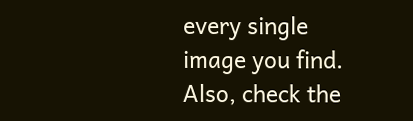every single image you find. Also, check the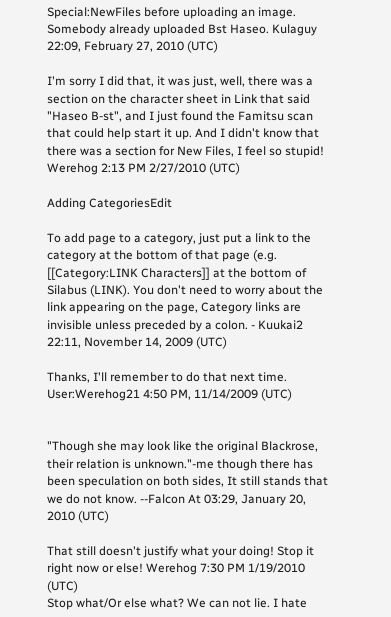Special:NewFiles before uploading an image. Somebody already uploaded Bst Haseo. Kulaguy 22:09, February 27, 2010 (UTC)

I'm sorry I did that, it was just, well, there was a section on the character sheet in Link that said "Haseo B-st", and I just found the Famitsu scan that could help start it up. And I didn't know that there was a section for New Files, I feel so stupid! Werehog 2:13 PM 2/27/2010 (UTC)

Adding CategoriesEdit

To add page to a category, just put a link to the category at the bottom of that page (e.g. [[Category:LINK Characters]] at the bottom of Silabus (LINK). You don't need to worry about the link appearing on the page, Category links are invisible unless preceded by a colon. - Kuukai2 22:11, November 14, 2009 (UTC)

Thanks, I'll remember to do that next time. User:Werehog21 4:50 PM, 11/14/2009 (UTC)


"Though she may look like the original Blackrose, their relation is unknown."-me though there has been speculation on both sides, It still stands that we do not know. --Falcon At 03:29, January 20, 2010 (UTC)

That still doesn't justify what your doing! Stop it right now or else! Werehog 7:30 PM 1/19/2010 (UTC)
Stop what/Or else what? We can not lie. I hate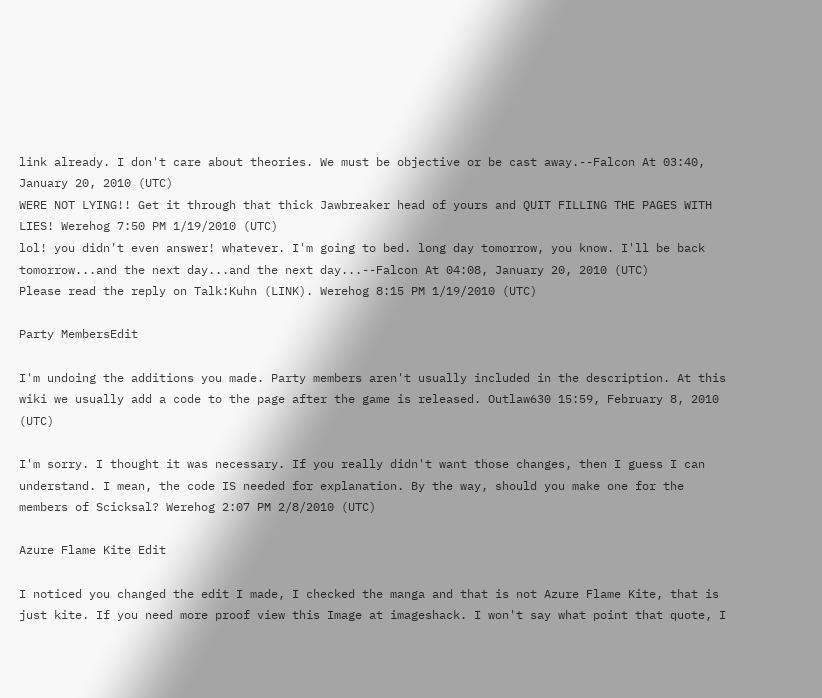link already. I don't care about theories. We must be objective or be cast away.--Falcon At 03:40, January 20, 2010 (UTC)
WERE NOT LYING!! Get it through that thick Jawbreaker head of yours and QUIT FILLING THE PAGES WITH LIES! Werehog 7:50 PM 1/19/2010 (UTC)
lol! you didn't even answer! whatever. I'm going to bed. long day tomorrow, you know. I'll be back tomorrow...and the next day...and the next day...--Falcon At 04:08, January 20, 2010 (UTC)
Please read the reply on Talk:Kuhn (LINK). Werehog 8:15 PM 1/19/2010 (UTC)

Party MembersEdit

I'm undoing the additions you made. Party members aren't usually included in the description. At this wiki we usually add a code to the page after the game is released. Outlaw630 15:59, February 8, 2010 (UTC)

I'm sorry. I thought it was necessary. If you really didn't want those changes, then I guess I can understand. I mean, the code IS needed for explanation. By the way, should you make one for the members of Scicksal? Werehog 2:07 PM 2/8/2010 (UTC)

Azure Flame Kite Edit

I noticed you changed the edit I made, I checked the manga and that is not Azure Flame Kite, that is just kite. If you need more proof view this Image at imageshack. I won't say what point that quote, I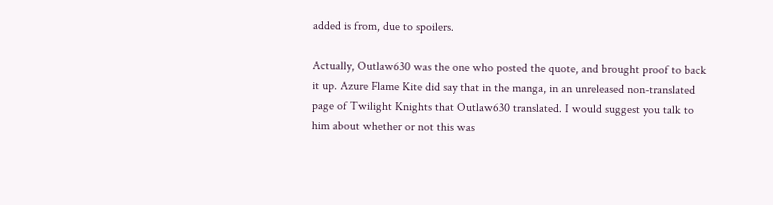added is from, due to spoilers.

Actually, Outlaw630 was the one who posted the quote, and brought proof to back it up. Azure Flame Kite did say that in the manga, in an unreleased non-translated page of Twilight Knights that Outlaw630 translated. I would suggest you talk to him about whether or not this was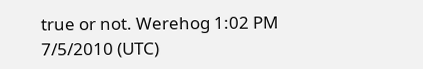true or not. Werehog 1:02 PM 7/5/2010 (UTC)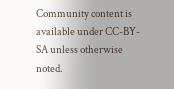Community content is available under CC-BY-SA unless otherwise noted.